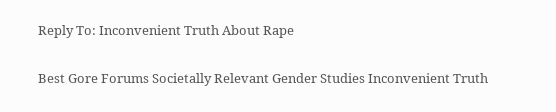Reply To: Inconvenient Truth About Rape

Best Gore Forums Societally Relevant Gender Studies Inconvenient Truth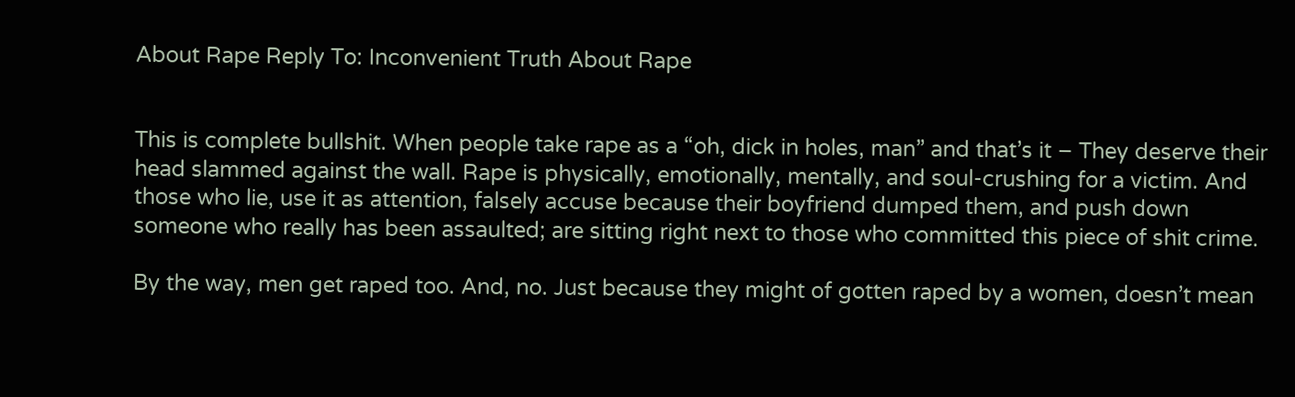About Rape Reply To: Inconvenient Truth About Rape


This is complete bullshit. When people take rape as a “oh, dick in holes, man” and that’s it – They deserve their head slammed against the wall. Rape is physically, emotionally, mentally, and soul-crushing for a victim. And those who lie, use it as attention, falsely accuse because their boyfriend dumped them, and push down someone who really has been assaulted; are sitting right next to those who committed this piece of shit crime.

By the way, men get raped too. And, no. Just because they might of gotten raped by a women, doesn’t mean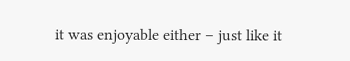it was enjoyable either – just like it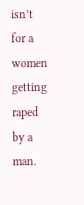isn’t for a women getting raped by a man.